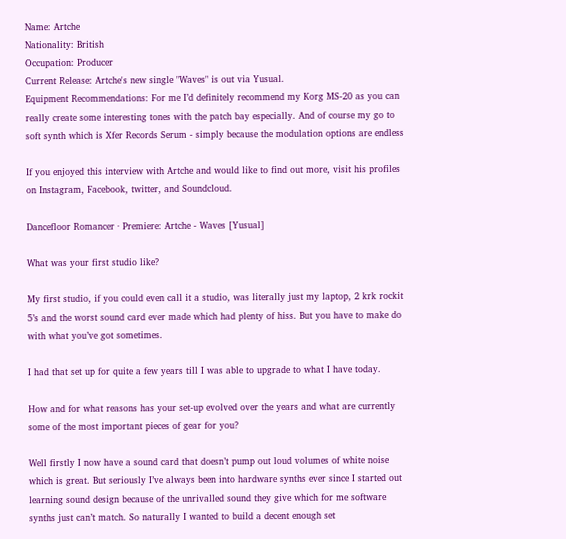Name: Artche
Nationality: British
Occupation: Producer
Current Release: Artche's new single "Waves" is out via Yusual.
Equipment Recommendations: For me I’d definitely recommend my Korg MS-20 as you can really create some interesting tones with the patch bay especially. And of course my go to soft synth which is Xfer Records Serum - simply because the modulation options are endless

If you enjoyed this interview with Artche and would like to find out more, visit his profiles on Instagram, Facebook, twitter, and Soundcloud.

Dancefloor Romancer · Premiere: Artche - Waves [Yusual]

What was your first studio like?

My first studio, if you could even call it a studio, was literally just my laptop, 2 krk rockit 5’s and the worst sound card ever made which had plenty of hiss. But you have to make do with what you’ve got sometimes.

I had that set up for quite a few years till I was able to upgrade to what I have today.

How and for what reasons has your set-up evolved over the years and what are currently some of the most important pieces of gear for you?

Well firstly I now have a sound card that doesn’t pump out loud volumes of white noise which is great. But seriously I’ve always been into hardware synths ever since I started out learning sound design because of the unrivalled sound they give which for me software synths just can’t match. So naturally I wanted to build a decent enough set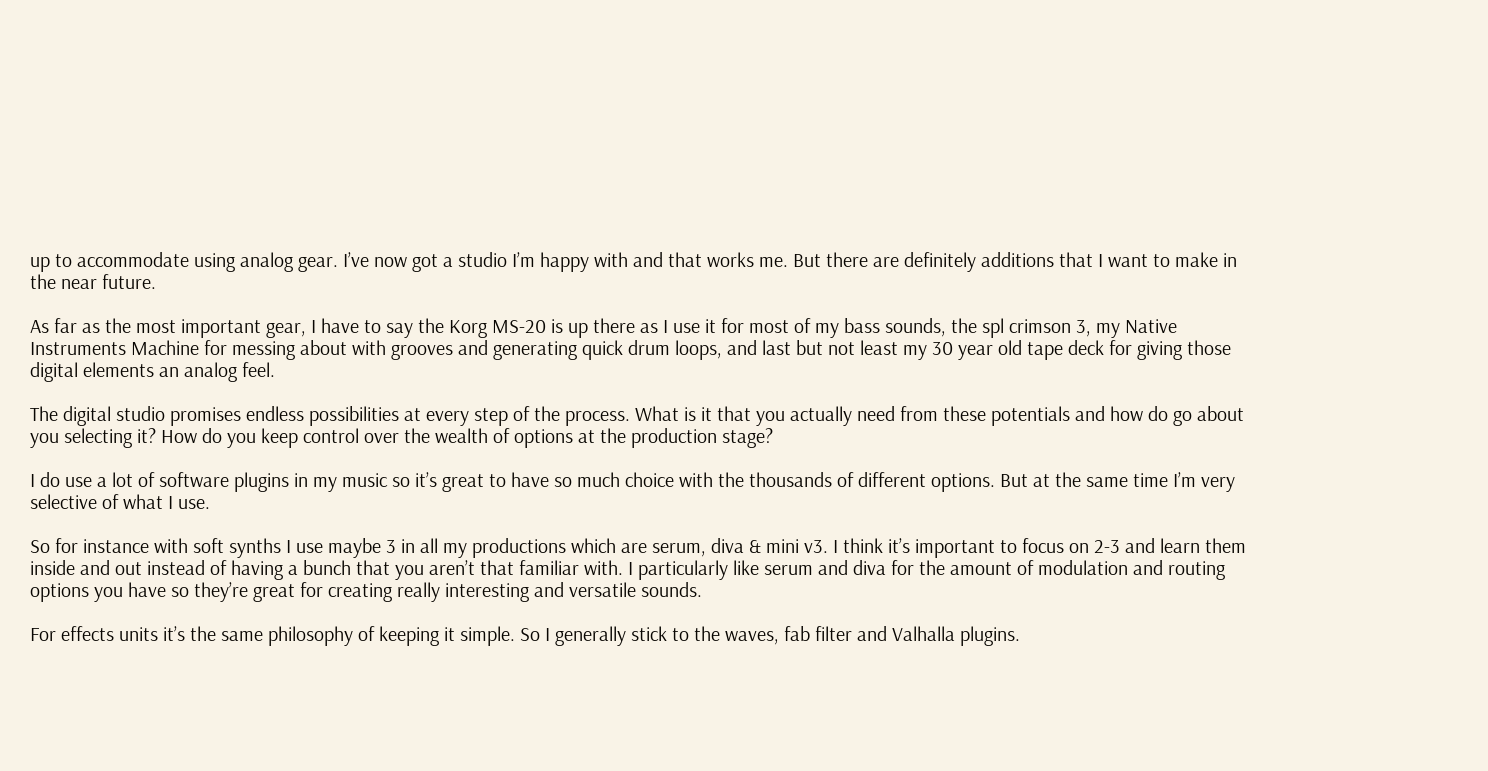up to accommodate using analog gear. I’ve now got a studio I’m happy with and that works me. But there are definitely additions that I want to make in the near future.

As far as the most important gear, I have to say the Korg MS-20 is up there as I use it for most of my bass sounds, the spl crimson 3, my Native Instruments Machine for messing about with grooves and generating quick drum loops, and last but not least my 30 year old tape deck for giving those digital elements an analog feel.

The digital studio promises endless possibilities at every step of the process. What is it that you actually need from these potentials and how do go about you selecting it? How do you keep control over the wealth of options at the production stage?

I do use a lot of software plugins in my music so it’s great to have so much choice with the thousands of different options. But at the same time I’m very selective of what I use.

So for instance with soft synths I use maybe 3 in all my productions which are serum, diva & mini v3. I think it’s important to focus on 2-3 and learn them inside and out instead of having a bunch that you aren’t that familiar with. I particularly like serum and diva for the amount of modulation and routing options you have so they’re great for creating really interesting and versatile sounds.

For effects units it’s the same philosophy of keeping it simple. So I generally stick to the waves, fab filter and Valhalla plugins.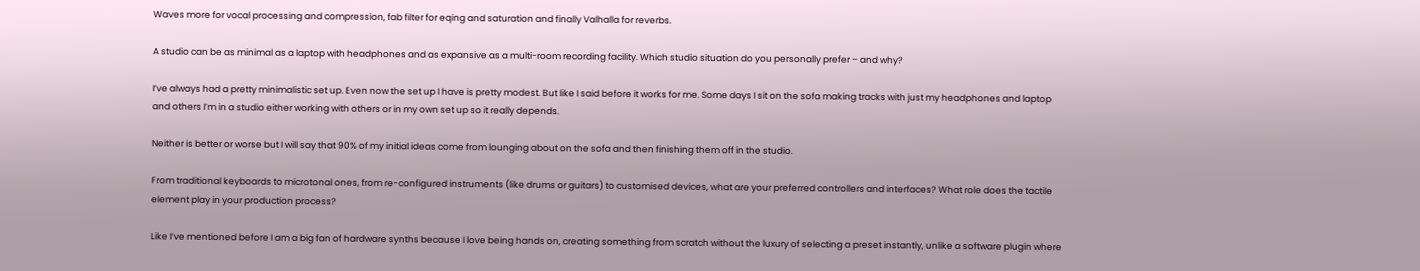Waves more for vocal processing and compression, fab filter for eqing and saturation and finally Valhalla for reverbs.

A studio can be as minimal as a laptop with headphones and as expansive as a multi-room recording facility. Which studio situation do you personally prefer – and why?

I’ve always had a pretty minimalistic set up. Even now the set up I have is pretty modest. But like I said before it works for me. Some days I sit on the sofa making tracks with just my headphones and laptop and others I’m in a studio either working with others or in my own set up so it really depends.

Neither is better or worse but I will say that 90% of my initial ideas come from lounging about on the sofa and then finishing them off in the studio.

From traditional keyboards to microtonal ones, from re-configured instruments (like drums or guitars) to customised devices, what are your preferred controllers and interfaces? What role does the tactile element play in your production process?

Like I’ve mentioned before I am a big fan of hardware synths because I love being hands on, creating something from scratch without the luxury of selecting a preset instantly, unlike a software plugin where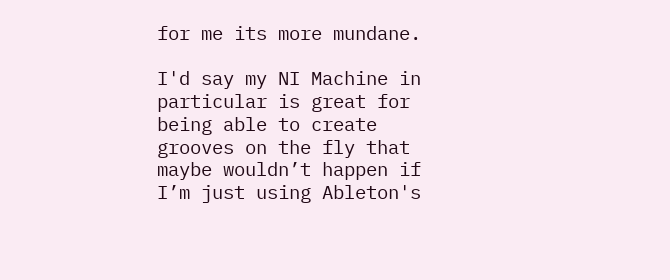for me its more mundane.

I'd say my NI Machine in particular is great for being able to create grooves on the fly that maybe wouldn’t happen if I’m just using Ableton's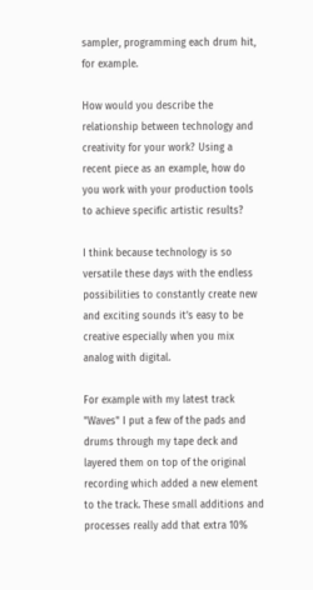sampler, programming each drum hit, for example.

How would you describe the relationship between technology and creativity for your work? Using a recent piece as an example, how do you work with your production tools to achieve specific artistic results?

I think because technology is so versatile these days with the endless possibilities to constantly create new and exciting sounds it’s easy to be creative especially when you mix analog with digital.

For example with my latest track "Waves" I put a few of the pads and drums through my tape deck and layered them on top of the original recording which added a new element to the track. These small additions and processes really add that extra 10%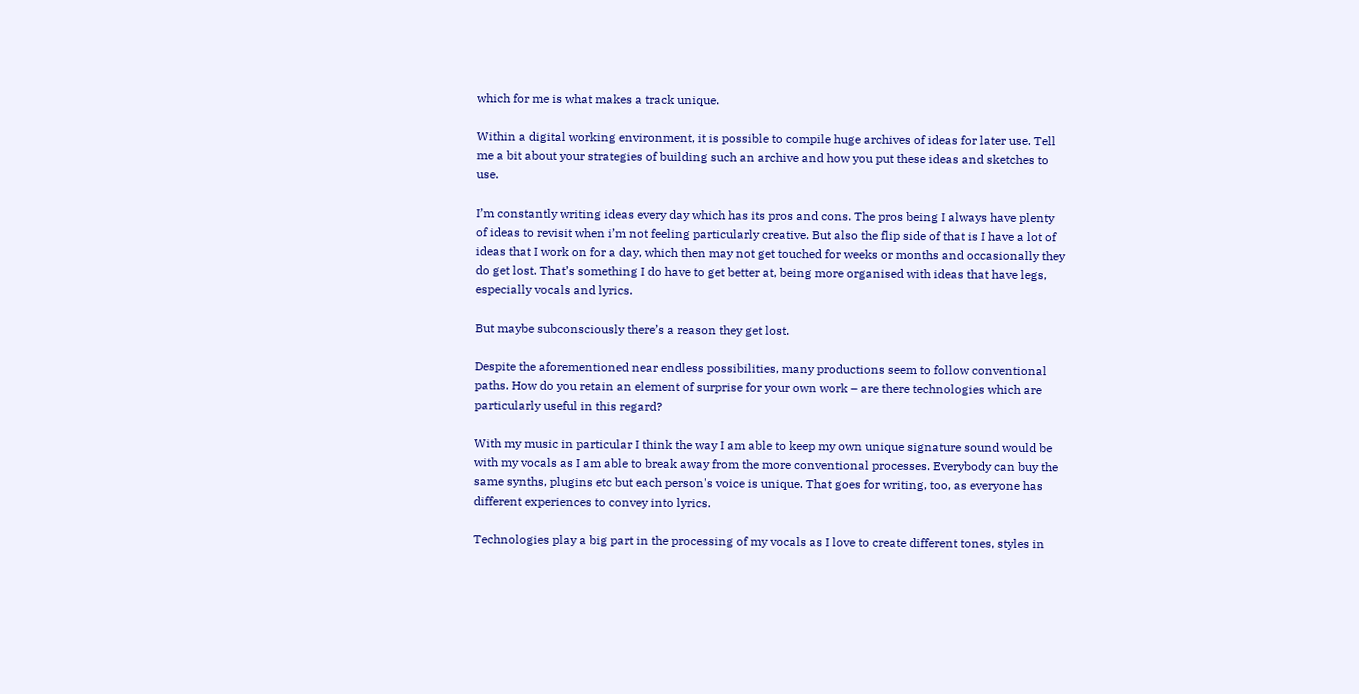which for me is what makes a track unique.

Within a digital working environment, it is possible to compile huge archives of ideas for later use. Tell me a bit about your strategies of building such an archive and how you put these ideas and sketches to use.

I’m constantly writing ideas every day which has its pros and cons. The pros being I always have plenty of ideas to revisit when i’m not feeling particularly creative. But also the flip side of that is I have a lot of ideas that I work on for a day, which then may not get touched for weeks or months and occasionally they do get lost. That’s something I do have to get better at, being more organised with ideas that have legs, especially vocals and lyrics.

But maybe subconsciously there’s a reason they get lost.

Despite the aforementioned near endless possibilities, many productions seem to follow conventional paths. How do you retain an element of surprise for your own work – are there technologies which are particularly useful in this regard?

With my music in particular I think the way I am able to keep my own unique signature sound would be with my vocals as I am able to break away from the more conventional processes. Everybody can buy the same synths, plugins etc but each person's voice is unique. That goes for writing, too, as everyone has different experiences to convey into lyrics.

Technologies play a big part in the processing of my vocals as I love to create different tones, styles in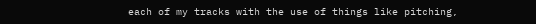each of my tracks with the use of things like pitching,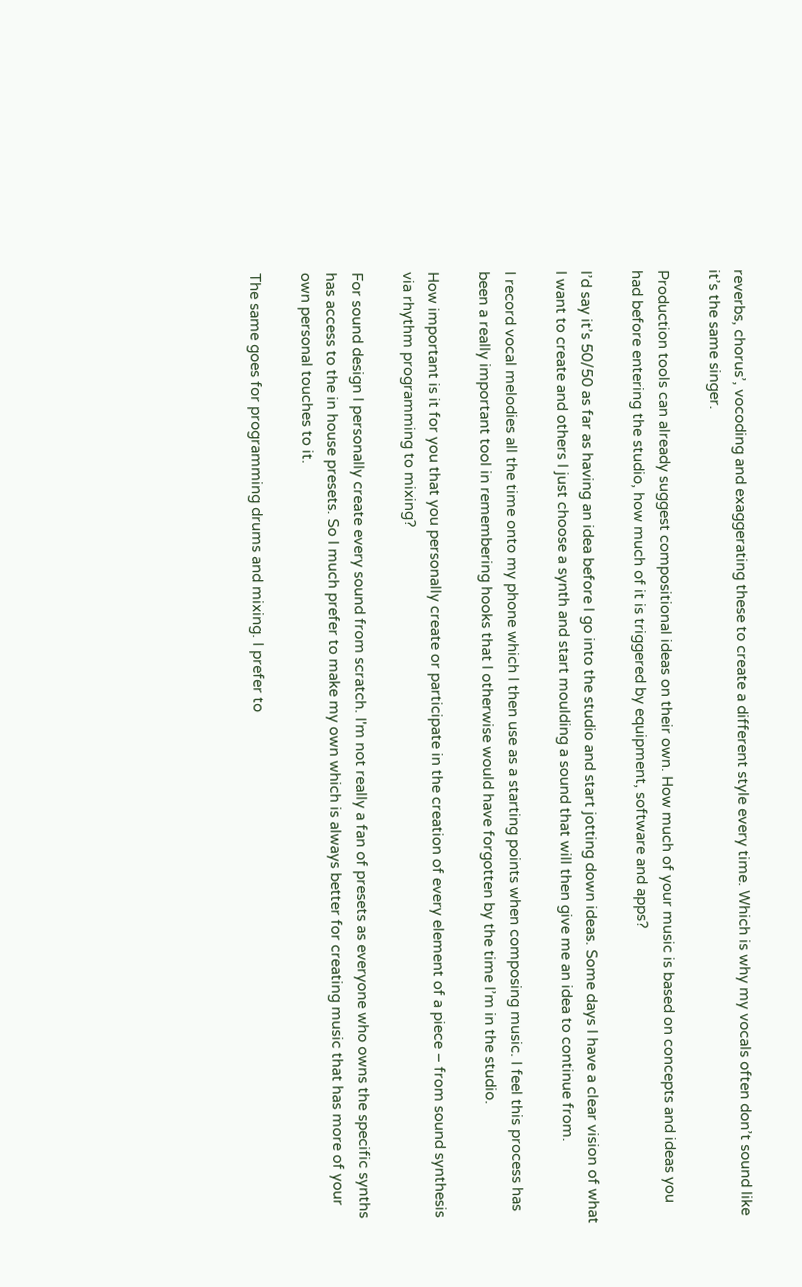reverbs, chorus’, vocoding and exaggerating these to create a different style every time. Which is why my vocals often don’t sound like it’s the same singer.

Production tools can already suggest compositional ideas on their own. How much of your music is based on concepts and ideas you had before entering the studio, how much of it is triggered by equipment, software and apps?

I’d say it’s 50/50 as far as having an idea before I go into the studio and start jotting down ideas. Some days I have a clear vision of what I want to create and others I just choose a synth and start moulding a sound that will then give me an idea to continue from.

I record vocal melodies all the time onto my phone which I then use as a starting points when composing music. I feel this process has been a really important tool in remembering hooks that I otherwise would have forgotten by the time I’m in the studio.

How important is it for you that you personally create or participate in the creation of every element of a piece – from sound synthesis via rhythm programming to mixing?

For sound design I personally create every sound from scratch. I'm not really a fan of presets as everyone who owns the specific synths has access to the in house presets. So I much prefer to make my own which is always better for creating music that has more of your own personal touches to it.

The same goes for programming drums and mixing. I prefer to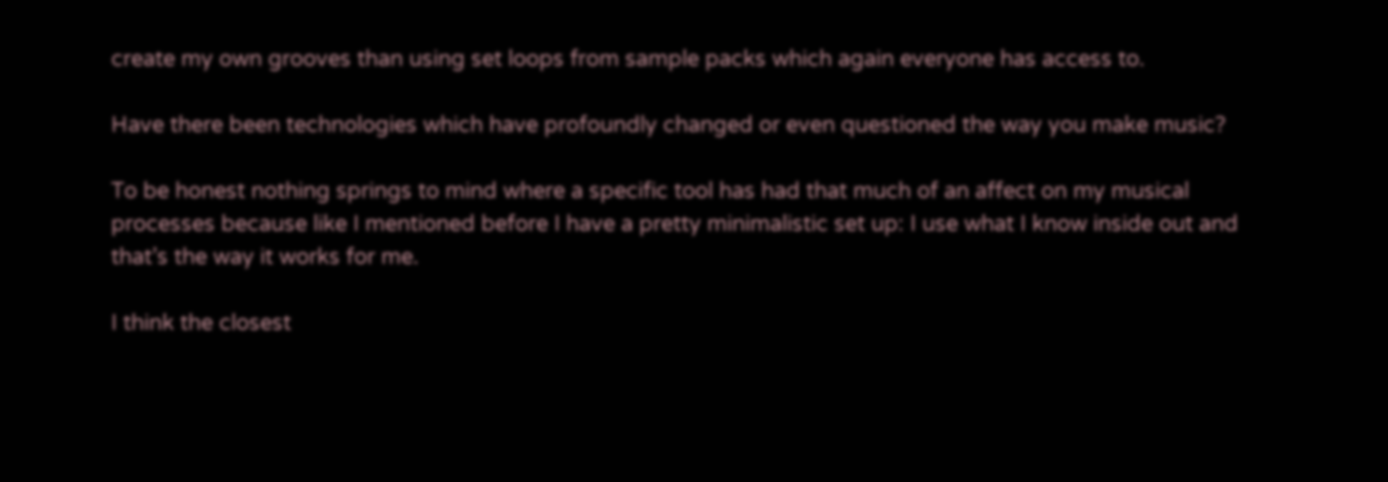create my own grooves than using set loops from sample packs which again everyone has access to.

Have there been technologies which have profoundly changed or even questioned the way you make music?

To be honest nothing springs to mind where a specific tool has had that much of an affect on my musical processes because like I mentioned before I have a pretty minimalistic set up: I use what I know inside out and that’s the way it works for me.

I think the closest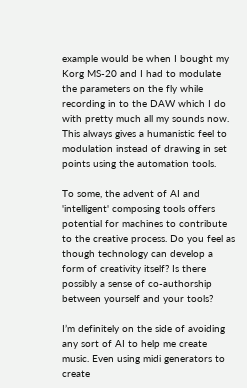example would be when I bought my Korg MS-20 and I had to modulate the parameters on the fly while recording in to the DAW which I do with pretty much all my sounds now. This always gives a humanistic feel to modulation instead of drawing in set points using the automation tools.

To some, the advent of AI and 'intelligent' composing tools offers potential for machines to contribute to the creative process. Do you feel as though technology can develop a form of creativity itself? Is there possibly a sense of co-authorship between yourself and your tools?

I’m definitely on the side of avoiding any sort of AI to help me create music. Even using midi generators to create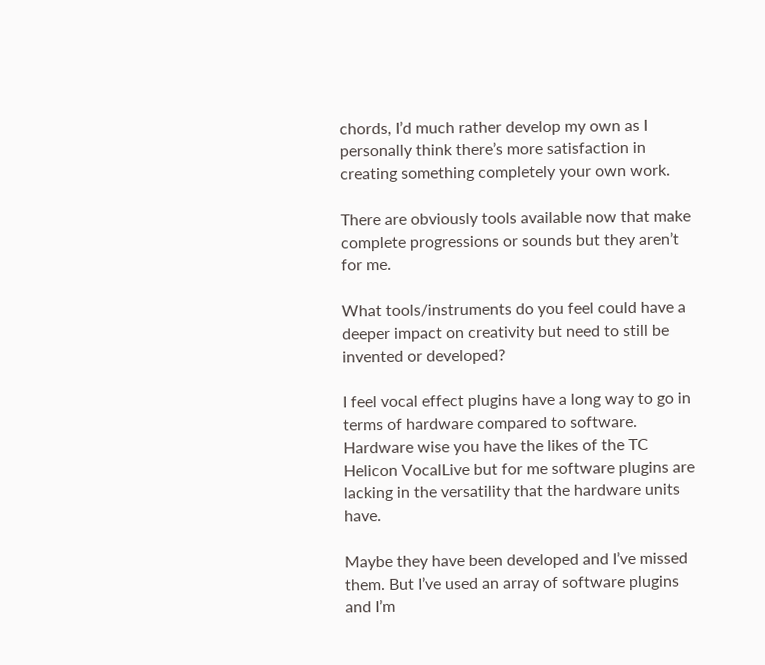chords, I’d much rather develop my own as I personally think there’s more satisfaction in creating something completely your own work.

There are obviously tools available now that make complete progressions or sounds but they aren’t for me.

What tools/instruments do you feel could have a deeper impact on creativity but need to still be invented or developed?

I feel vocal effect plugins have a long way to go in terms of hardware compared to software. Hardware wise you have the likes of the TC Helicon VocalLive but for me software plugins are lacking in the versatility that the hardware units have.

Maybe they have been developed and I’ve missed them. But I’ve used an array of software plugins and I’m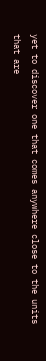yet to discover one that comes anywhere close to the units that are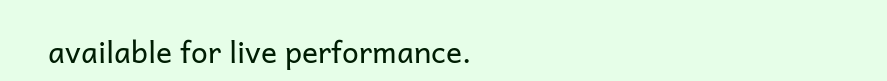available for live performance.